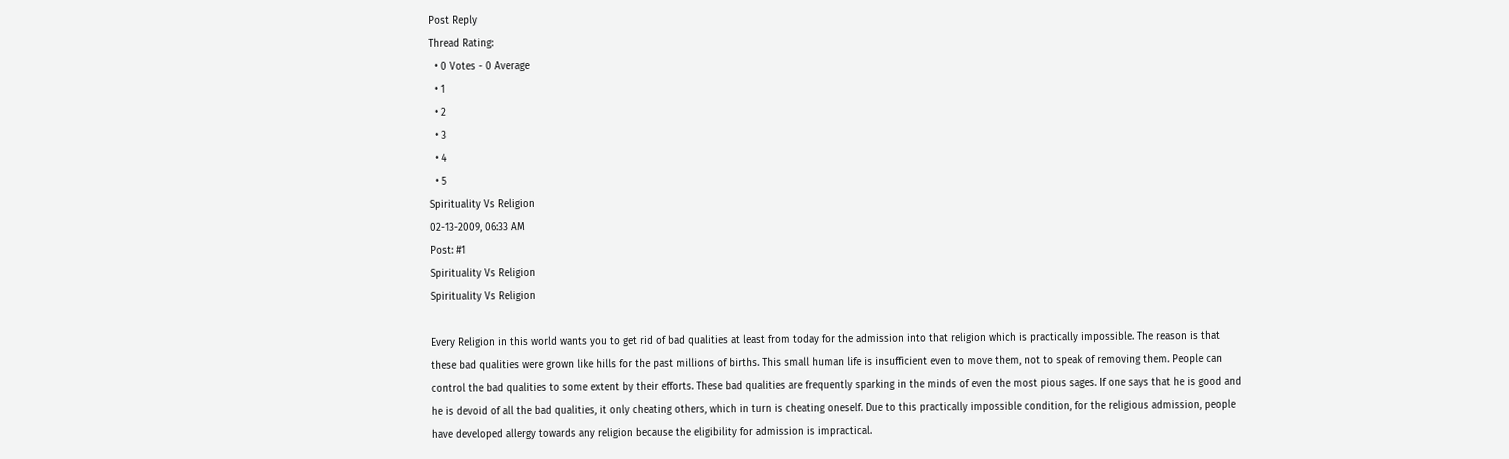Post Reply
Thread Rating:
  • 0 Votes - 0 Average
  • 1
  • 2
  • 3
  • 4
  • 5
Spirituality Vs Religion
02-13-2009, 06:33 AM
Post: #1
Spirituality Vs Religion
Spirituality Vs Religion

Every Religion in this world wants you to get rid of bad qualities at least from today for the admission into that religion which is practically impossible. The reason is that these bad qualities were grown like hills for the past millions of births. This small human life is insufficient even to move them, not to speak of removing them. People can control the bad qualities to some extent by their efforts. These bad qualities are frequently sparking in the minds of even the most pious sages. If one says that he is good and he is devoid of all the bad qualities, it only cheating others, which in turn is cheating oneself. Due to this practically impossible condition, for the religious admission, people have developed allergy towards any religion because the eligibility for admission is impractical.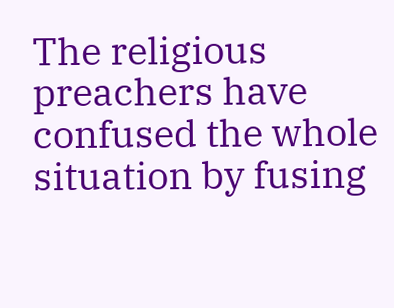The religious preachers have confused the whole situation by fusing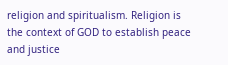religion and spiritualism. Religion is the context of GOD to establish peace and justice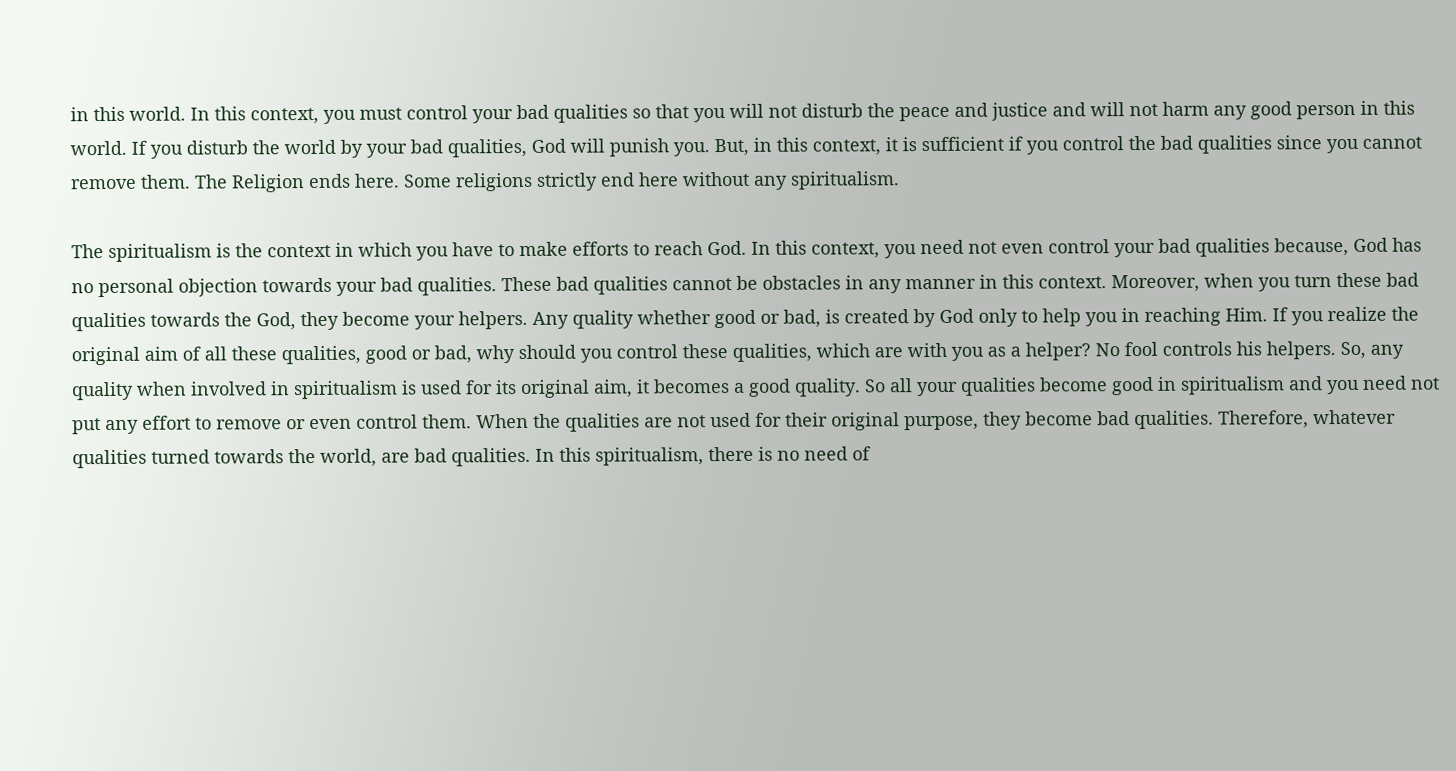in this world. In this context, you must control your bad qualities so that you will not disturb the peace and justice and will not harm any good person in this world. If you disturb the world by your bad qualities, God will punish you. But, in this context, it is sufficient if you control the bad qualities since you cannot remove them. The Religion ends here. Some religions strictly end here without any spiritualism.

The spiritualism is the context in which you have to make efforts to reach God. In this context, you need not even control your bad qualities because, God has no personal objection towards your bad qualities. These bad qualities cannot be obstacles in any manner in this context. Moreover, when you turn these bad qualities towards the God, they become your helpers. Any quality whether good or bad, is created by God only to help you in reaching Him. If you realize the original aim of all these qualities, good or bad, why should you control these qualities, which are with you as a helper? No fool controls his helpers. So, any quality when involved in spiritualism is used for its original aim, it becomes a good quality. So all your qualities become good in spiritualism and you need not put any effort to remove or even control them. When the qualities are not used for their original purpose, they become bad qualities. Therefore, whatever qualities turned towards the world, are bad qualities. In this spiritualism, there is no need of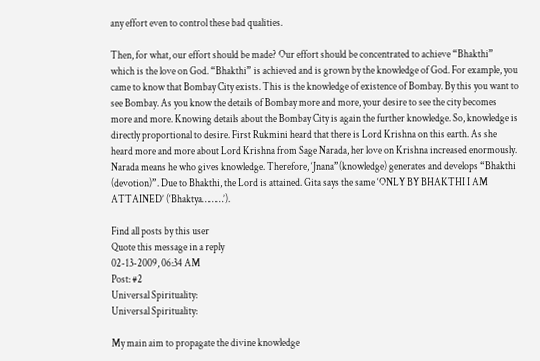any effort even to control these bad qualities.

Then, for what, our effort should be made? Our effort should be concentrated to achieve “Bhakthi” which is the love on God. “Bhakthi” is achieved and is grown by the knowledge of God. For example, you came to know that Bombay City exists. This is the knowledge of existence of Bombay. By this you want to see Bombay. As you know the details of Bombay more and more, your desire to see the city becomes more and more. Knowing details about the Bombay City is again the further knowledge. So, knowledge is directly proportional to desire. First Rukmini heard that there is Lord Krishna on this earth. As she heard more and more about Lord Krishna from Sage Narada, her love on Krishna increased enormously. Narada means he who gives knowledge. Therefore, ‘Jnana”(knowledge) generates and develops “Bhakthi (devotion)”. Due to Bhakthi, the Lord is attained. Gita says the same ‘ONLY BY BHAKTHI I AM ATTAINED’ (‘Bhaktya………’).

Find all posts by this user
Quote this message in a reply
02-13-2009, 06:34 AM
Post: #2
Universal Spirituality:
Universal Spirituality:

My main aim to propagate the divine knowledge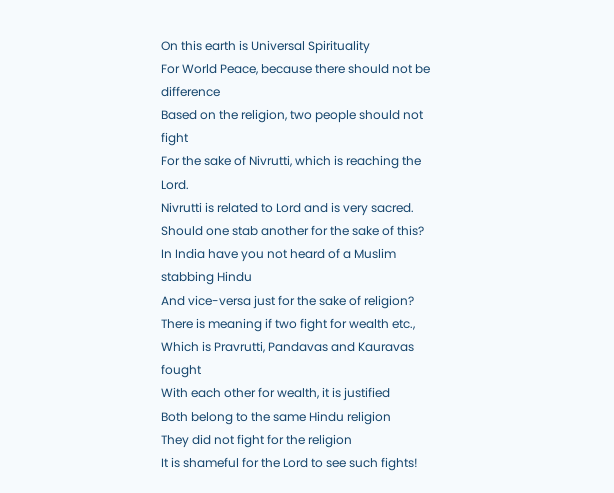On this earth is Universal Spirituality
For World Peace, because there should not be difference
Based on the religion, two people should not fight
For the sake of Nivrutti, which is reaching the Lord.
Nivrutti is related to Lord and is very sacred.
Should one stab another for the sake of this?
In India have you not heard of a Muslim stabbing Hindu
And vice-versa just for the sake of religion?
There is meaning if two fight for wealth etc.,
Which is Pravrutti, Pandavas and Kauravas fought
With each other for wealth, it is justified
Both belong to the same Hindu religion
They did not fight for the religion
It is shameful for the Lord to see such fights!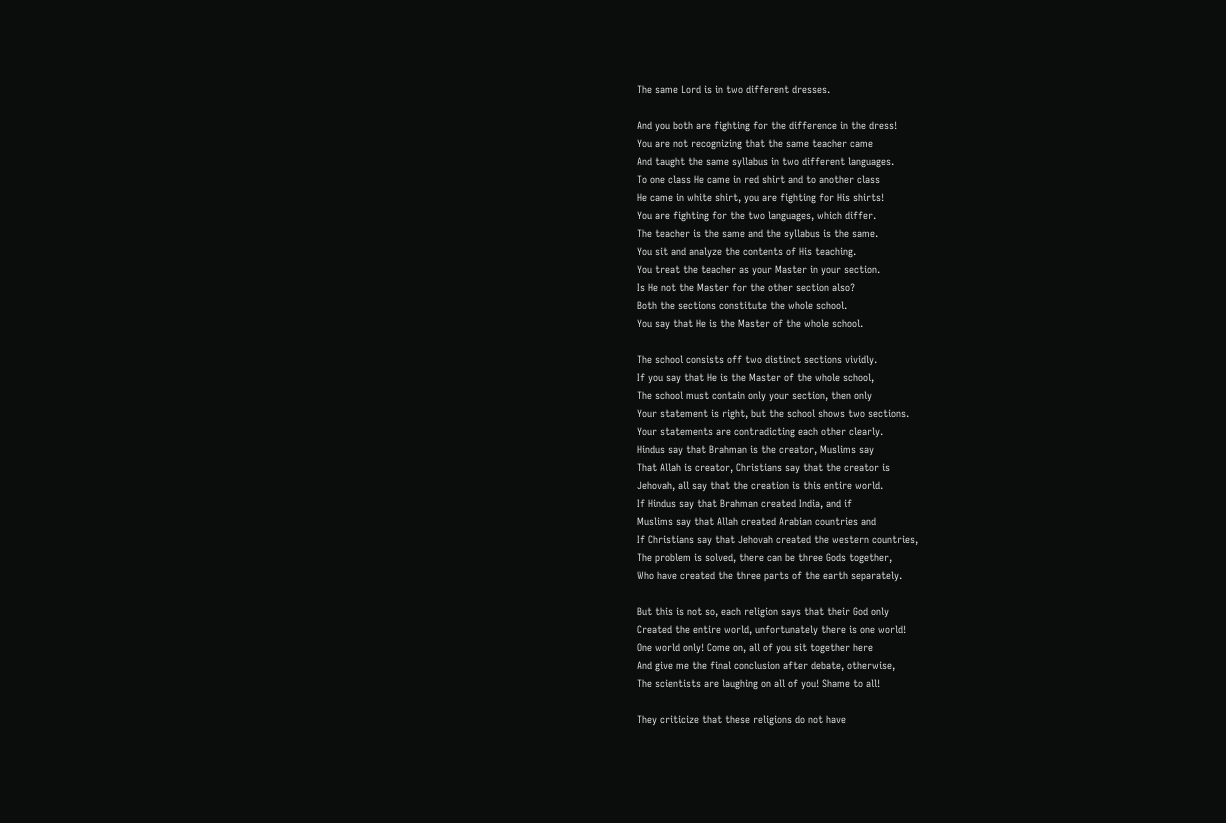The same Lord is in two different dresses.

And you both are fighting for the difference in the dress!
You are not recognizing that the same teacher came
And taught the same syllabus in two different languages.
To one class He came in red shirt and to another class
He came in white shirt, you are fighting for His shirts!
You are fighting for the two languages, which differ.
The teacher is the same and the syllabus is the same.
You sit and analyze the contents of His teaching.
You treat the teacher as your Master in your section.
Is He not the Master for the other section also?
Both the sections constitute the whole school.
You say that He is the Master of the whole school.

The school consists off two distinct sections vividly.
If you say that He is the Master of the whole school,
The school must contain only your section, then only
Your statement is right, but the school shows two sections.
Your statements are contradicting each other clearly.
Hindus say that Brahman is the creator, Muslims say
That Allah is creator, Christians say that the creator is
Jehovah, all say that the creation is this entire world.
If Hindus say that Brahman created India, and if
Muslims say that Allah created Arabian countries and
If Christians say that Jehovah created the western countries,
The problem is solved, there can be three Gods together,
Who have created the three parts of the earth separately.

But this is not so, each religion says that their God only
Created the entire world, unfortunately there is one world!
One world only! Come on, all of you sit together here
And give me the final conclusion after debate, otherwise,
The scientists are laughing on all of you! Shame to all!

They criticize that these religions do not have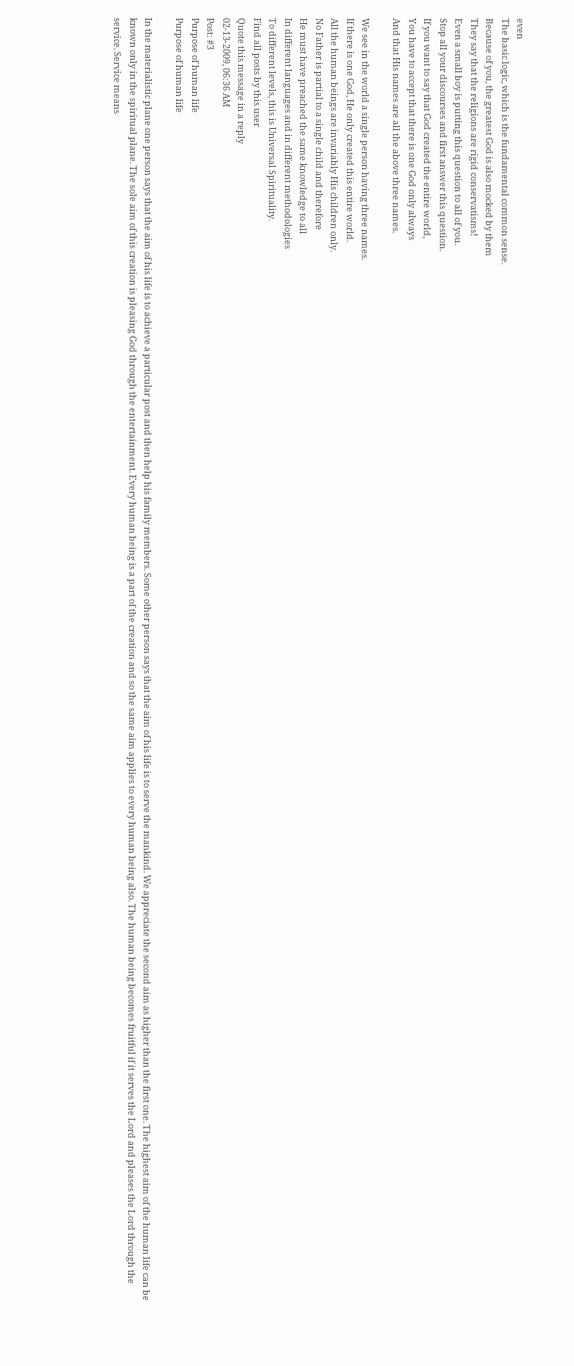even
The basic logic, which is the fundamental common sense.
Because of you, the greatest God is also mocked by them
They say that the religions are rigid conservatisms!
Even a small boy is putting this question to all of you.
Stop all your discourses and first answer this question.
If you want to say that God created the entire world,
You have to accept that there is one God only always
And that His names are all the above three names.

We see in the world a single person having three names.
If there is one God, He only created this entire world.
All the human beings are invariably His children only.
No Father is partial to a single child and therefore
He must have preached the same knowledge to all
In different languages and in different methodologies
To different levels, this is Universal Spirituality.
Find all posts by this user
Quote this message in a reply
02-13-2009, 06:36 AM
Post: #3
Purpose of human life
Purpose of human life

In the materialistic plane one person says that the aim of his life is to achieve a particular post and then help his family members. Some other person says that the aim of his life is to serve the mankind. We appreciate the second aim as higher than the first one. The highest aim of the human life can be known only in the spiritual plane. The sole aim of this creation is pleasing God through the entertainment. Every human being is a part of the creation and so the same aim applies to every human being also. The human being becomes fruitful if it serves the Lord and pleases the Lord through the service. Service means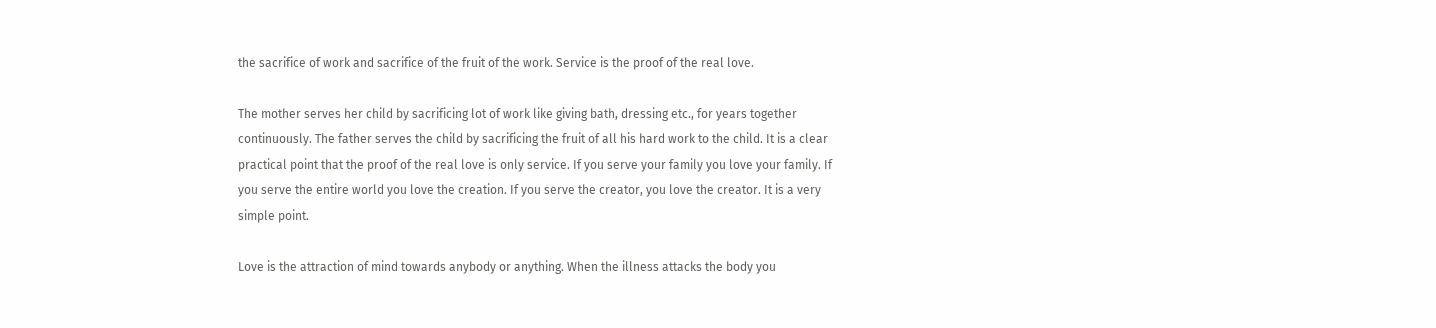the sacrifice of work and sacrifice of the fruit of the work. Service is the proof of the real love.

The mother serves her child by sacrificing lot of work like giving bath, dressing etc., for years together continuously. The father serves the child by sacrificing the fruit of all his hard work to the child. It is a clear practical point that the proof of the real love is only service. If you serve your family you love your family. If you serve the entire world you love the creation. If you serve the creator, you love the creator. It is a very simple point.

Love is the attraction of mind towards anybody or anything. When the illness attacks the body you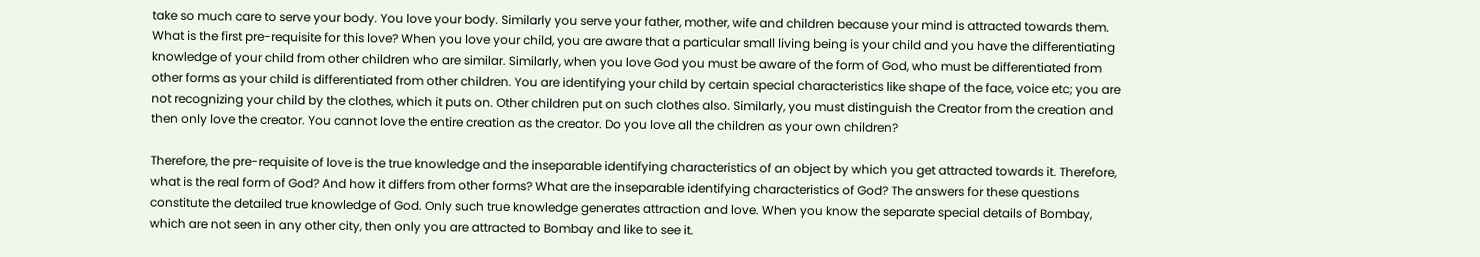take so much care to serve your body. You love your body. Similarly you serve your father, mother, wife and children because your mind is attracted towards them. What is the first pre-requisite for this love? When you love your child, you are aware that a particular small living being is your child and you have the differentiating knowledge of your child from other children who are similar. Similarly, when you love God you must be aware of the form of God, who must be differentiated from other forms as your child is differentiated from other children. You are identifying your child by certain special characteristics like shape of the face, voice etc; you are not recognizing your child by the clothes, which it puts on. Other children put on such clothes also. Similarly, you must distinguish the Creator from the creation and then only love the creator. You cannot love the entire creation as the creator. Do you love all the children as your own children?

Therefore, the pre-requisite of love is the true knowledge and the inseparable identifying characteristics of an object by which you get attracted towards it. Therefore, what is the real form of God? And how it differs from other forms? What are the inseparable identifying characteristics of God? The answers for these questions constitute the detailed true knowledge of God. Only such true knowledge generates attraction and love. When you know the separate special details of Bombay, which are not seen in any other city, then only you are attracted to Bombay and like to see it.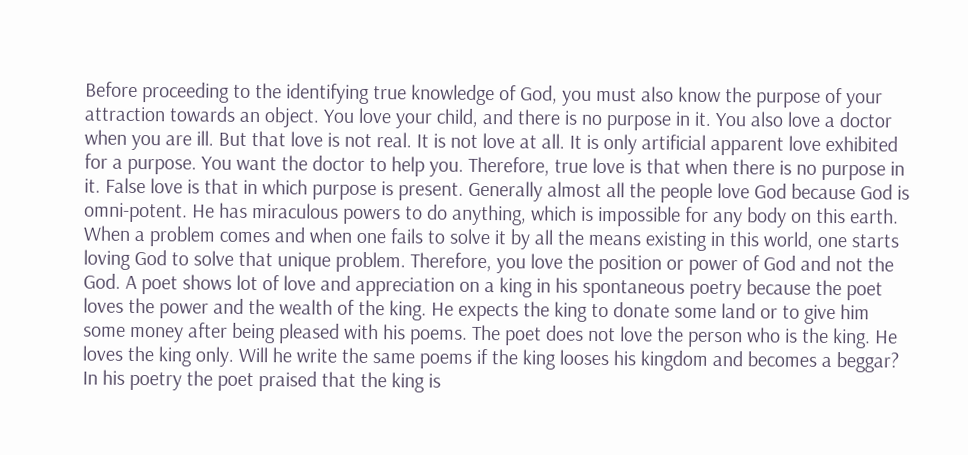Before proceeding to the identifying true knowledge of God, you must also know the purpose of your attraction towards an object. You love your child, and there is no purpose in it. You also love a doctor when you are ill. But that love is not real. It is not love at all. It is only artificial apparent love exhibited for a purpose. You want the doctor to help you. Therefore, true love is that when there is no purpose in it. False love is that in which purpose is present. Generally almost all the people love God because God is omni-potent. He has miraculous powers to do anything, which is impossible for any body on this earth. When a problem comes and when one fails to solve it by all the means existing in this world, one starts loving God to solve that unique problem. Therefore, you love the position or power of God and not the God. A poet shows lot of love and appreciation on a king in his spontaneous poetry because the poet loves the power and the wealth of the king. He expects the king to donate some land or to give him some money after being pleased with his poems. The poet does not love the person who is the king. He loves the king only. Will he write the same poems if the king looses his kingdom and becomes a beggar? In his poetry the poet praised that the king is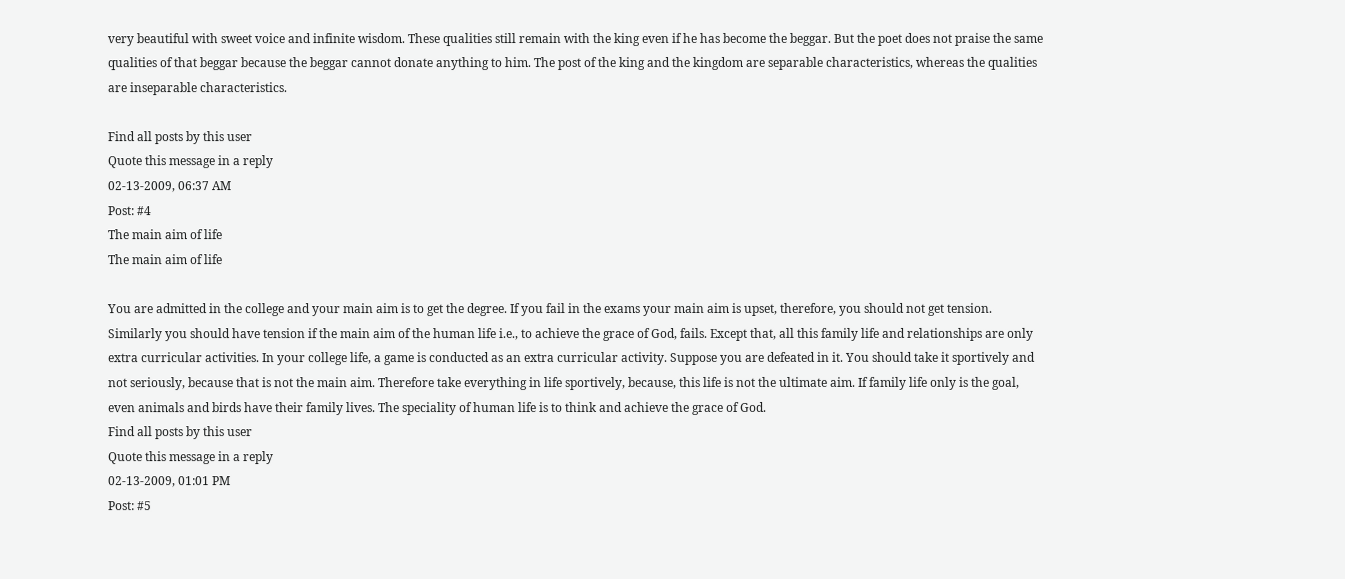very beautiful with sweet voice and infinite wisdom. These qualities still remain with the king even if he has become the beggar. But the poet does not praise the same qualities of that beggar because the beggar cannot donate anything to him. The post of the king and the kingdom are separable characteristics, whereas the qualities are inseparable characteristics.

Find all posts by this user
Quote this message in a reply
02-13-2009, 06:37 AM
Post: #4
The main aim of life
The main aim of life

You are admitted in the college and your main aim is to get the degree. If you fail in the exams your main aim is upset, therefore, you should not get tension. Similarly you should have tension if the main aim of the human life i.e., to achieve the grace of God, fails. Except that, all this family life and relationships are only extra curricular activities. In your college life, a game is conducted as an extra curricular activity. Suppose you are defeated in it. You should take it sportively and not seriously, because that is not the main aim. Therefore take everything in life sportively, because, this life is not the ultimate aim. If family life only is the goal, even animals and birds have their family lives. The speciality of human life is to think and achieve the grace of God.
Find all posts by this user
Quote this message in a reply
02-13-2009, 01:01 PM
Post: #5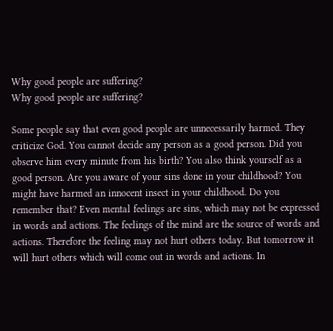Why good people are suffering?
Why good people are suffering?

Some people say that even good people are unnecessarily harmed. They criticize God. You cannot decide any person as a good person. Did you observe him every minute from his birth? You also think yourself as a good person. Are you aware of your sins done in your childhood? You might have harmed an innocent insect in your childhood. Do you remember that? Even mental feelings are sins, which may not be expressed in words and actions. The feelings of the mind are the source of words and actions. Therefore the feeling may not hurt others today. But tomorrow it will hurt others which will come out in words and actions. In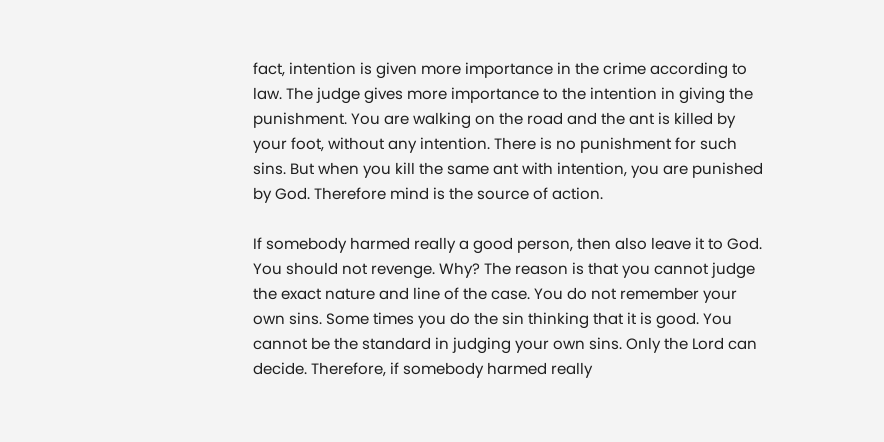fact, intention is given more importance in the crime according to law. The judge gives more importance to the intention in giving the punishment. You are walking on the road and the ant is killed by your foot, without any intention. There is no punishment for such sins. But when you kill the same ant with intention, you are punished by God. Therefore mind is the source of action.

If somebody harmed really a good person, then also leave it to God. You should not revenge. Why? The reason is that you cannot judge the exact nature and line of the case. You do not remember your own sins. Some times you do the sin thinking that it is good. You cannot be the standard in judging your own sins. Only the Lord can decide. Therefore, if somebody harmed really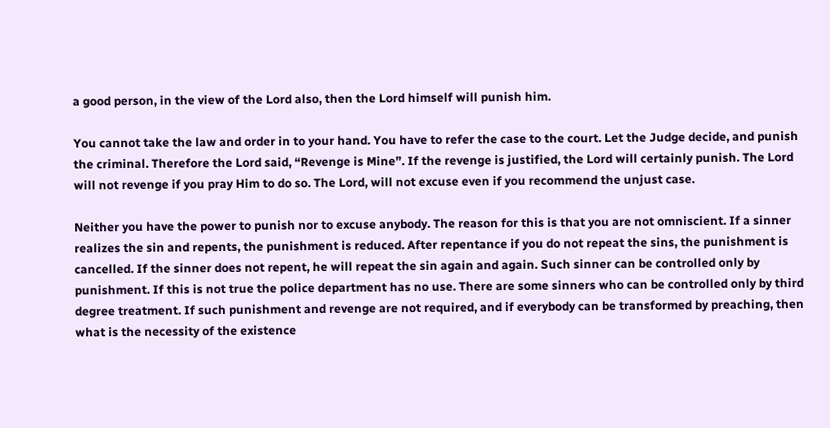a good person, in the view of the Lord also, then the Lord himself will punish him.

You cannot take the law and order in to your hand. You have to refer the case to the court. Let the Judge decide, and punish the criminal. Therefore the Lord said, “Revenge is Mine”. If the revenge is justified, the Lord will certainly punish. The Lord will not revenge if you pray Him to do so. The Lord, will not excuse even if you recommend the unjust case.

Neither you have the power to punish nor to excuse anybody. The reason for this is that you are not omniscient. If a sinner realizes the sin and repents, the punishment is reduced. After repentance if you do not repeat the sins, the punishment is cancelled. If the sinner does not repent, he will repeat the sin again and again. Such sinner can be controlled only by punishment. If this is not true the police department has no use. There are some sinners who can be controlled only by third degree treatment. If such punishment and revenge are not required, and if everybody can be transformed by preaching, then what is the necessity of the existence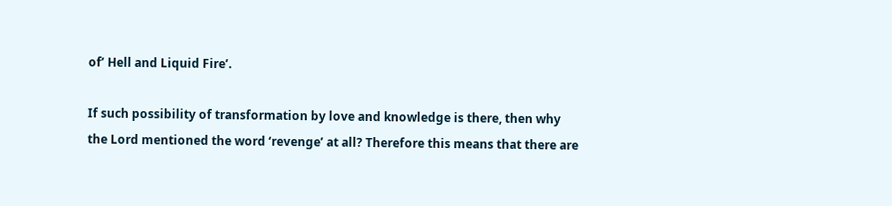of’ Hell and Liquid Fire’.

If such possibility of transformation by love and knowledge is there, then why the Lord mentioned the word ‘revenge’ at all? Therefore this means that there are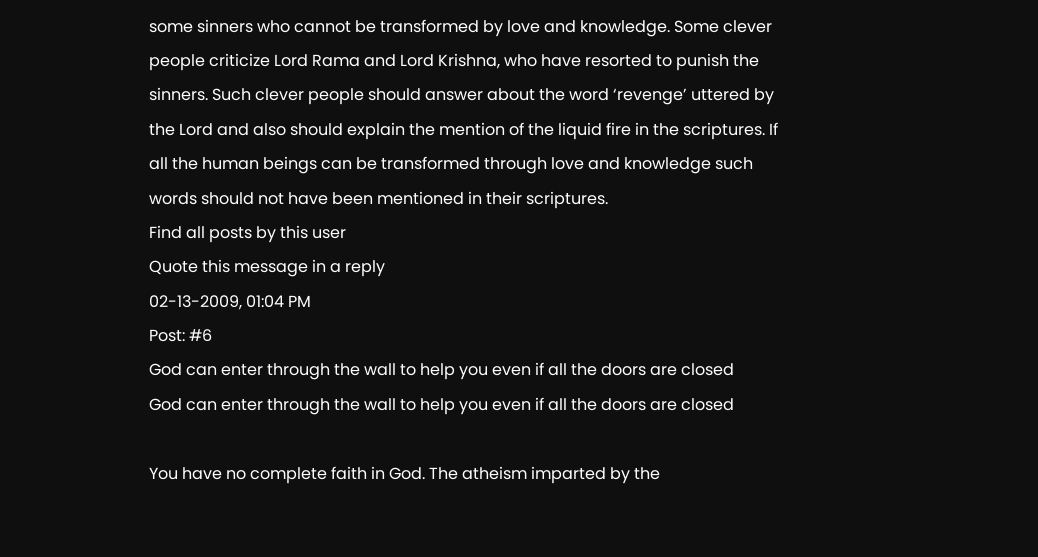some sinners who cannot be transformed by love and knowledge. Some clever people criticize Lord Rama and Lord Krishna, who have resorted to punish the sinners. Such clever people should answer about the word ‘revenge’ uttered by the Lord and also should explain the mention of the liquid fire in the scriptures. If all the human beings can be transformed through love and knowledge such words should not have been mentioned in their scriptures.
Find all posts by this user
Quote this message in a reply
02-13-2009, 01:04 PM
Post: #6
God can enter through the wall to help you even if all the doors are closed
God can enter through the wall to help you even if all the doors are closed

You have no complete faith in God. The atheism imparted by the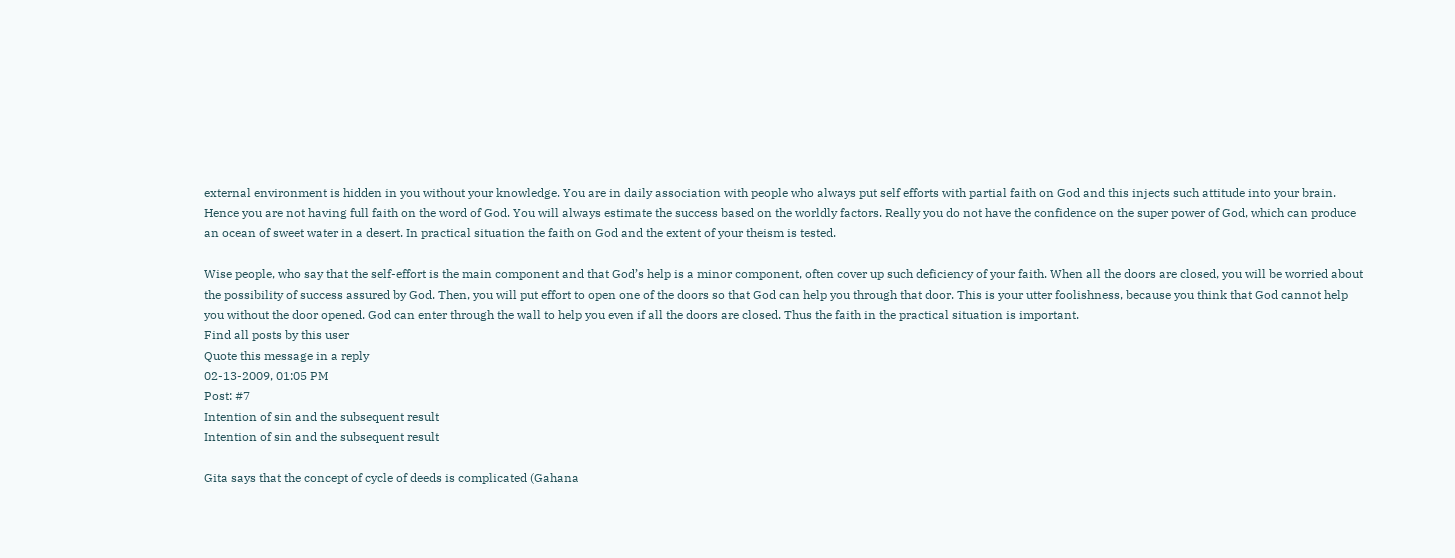external environment is hidden in you without your knowledge. You are in daily association with people who always put self efforts with partial faith on God and this injects such attitude into your brain. Hence you are not having full faith on the word of God. You will always estimate the success based on the worldly factors. Really you do not have the confidence on the super power of God, which can produce an ocean of sweet water in a desert. In practical situation the faith on God and the extent of your theism is tested.

Wise people, who say that the self-effort is the main component and that God’s help is a minor component, often cover up such deficiency of your faith. When all the doors are closed, you will be worried about the possibility of success assured by God. Then, you will put effort to open one of the doors so that God can help you through that door. This is your utter foolishness, because you think that God cannot help you without the door opened. God can enter through the wall to help you even if all the doors are closed. Thus the faith in the practical situation is important.
Find all posts by this user
Quote this message in a reply
02-13-2009, 01:05 PM
Post: #7
Intention of sin and the subsequent result
Intention of sin and the subsequent result

Gita says that the concept of cycle of deeds is complicated (Gahana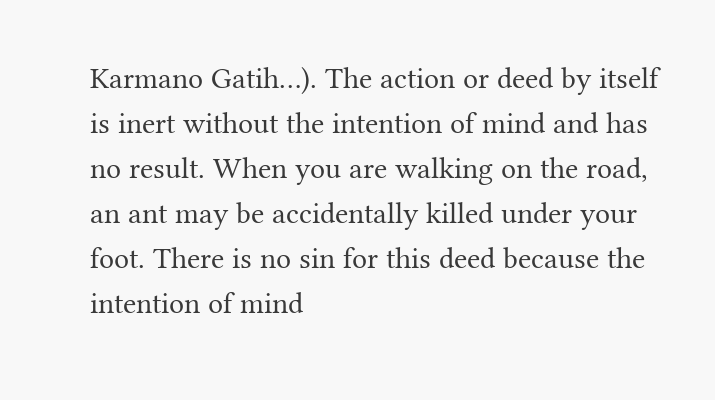Karmano Gatih…). The action or deed by itself is inert without the intention of mind and has no result. When you are walking on the road, an ant may be accidentally killed under your foot. There is no sin for this deed because the intention of mind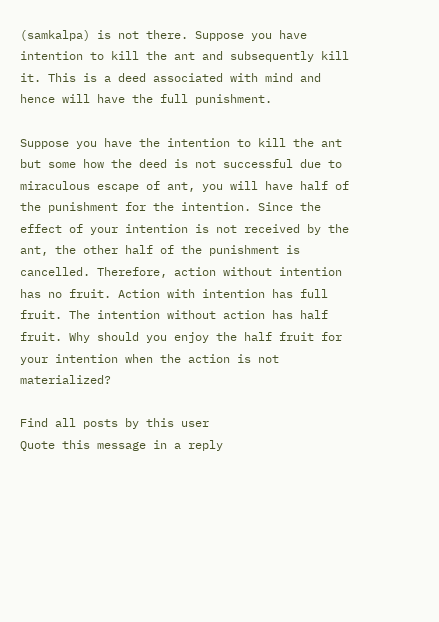(samkalpa) is not there. Suppose you have intention to kill the ant and subsequently kill it. This is a deed associated with mind and hence will have the full punishment.

Suppose you have the intention to kill the ant but some how the deed is not successful due to miraculous escape of ant, you will have half of the punishment for the intention. Since the effect of your intention is not received by the ant, the other half of the punishment is cancelled. Therefore, action without intention has no fruit. Action with intention has full fruit. The intention without action has half fruit. Why should you enjoy the half fruit for your intention when the action is not materialized?

Find all posts by this user
Quote this message in a reply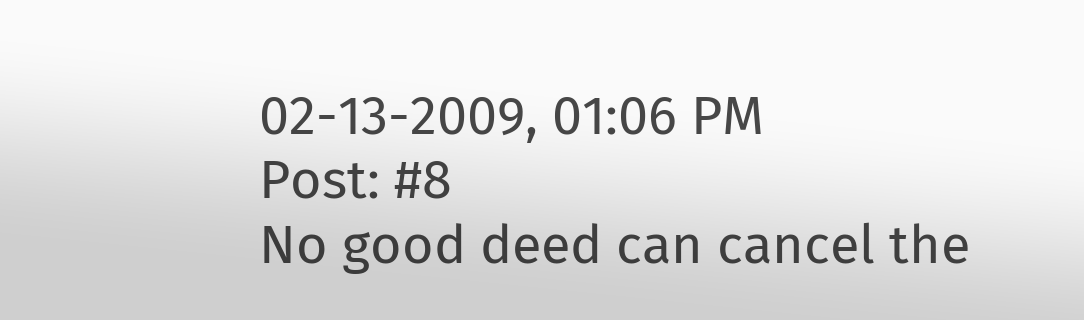02-13-2009, 01:06 PM
Post: #8
No good deed can cancel the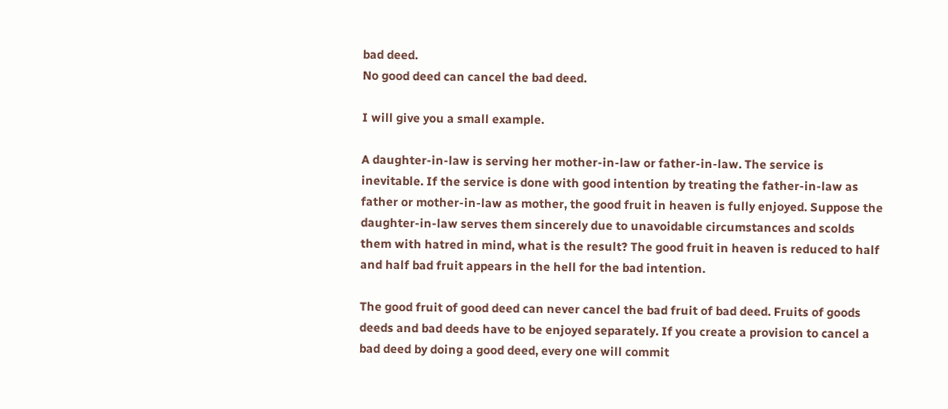bad deed.
No good deed can cancel the bad deed.

I will give you a small example.

A daughter-in-law is serving her mother-in-law or father-in-law. The service is inevitable. If the service is done with good intention by treating the father-in-law as father or mother-in-law as mother, the good fruit in heaven is fully enjoyed. Suppose the daughter-in-law serves them sincerely due to unavoidable circumstances and scolds them with hatred in mind, what is the result? The good fruit in heaven is reduced to half and half bad fruit appears in the hell for the bad intention.

The good fruit of good deed can never cancel the bad fruit of bad deed. Fruits of goods deeds and bad deeds have to be enjoyed separately. If you create a provision to cancel a bad deed by doing a good deed, every one will commit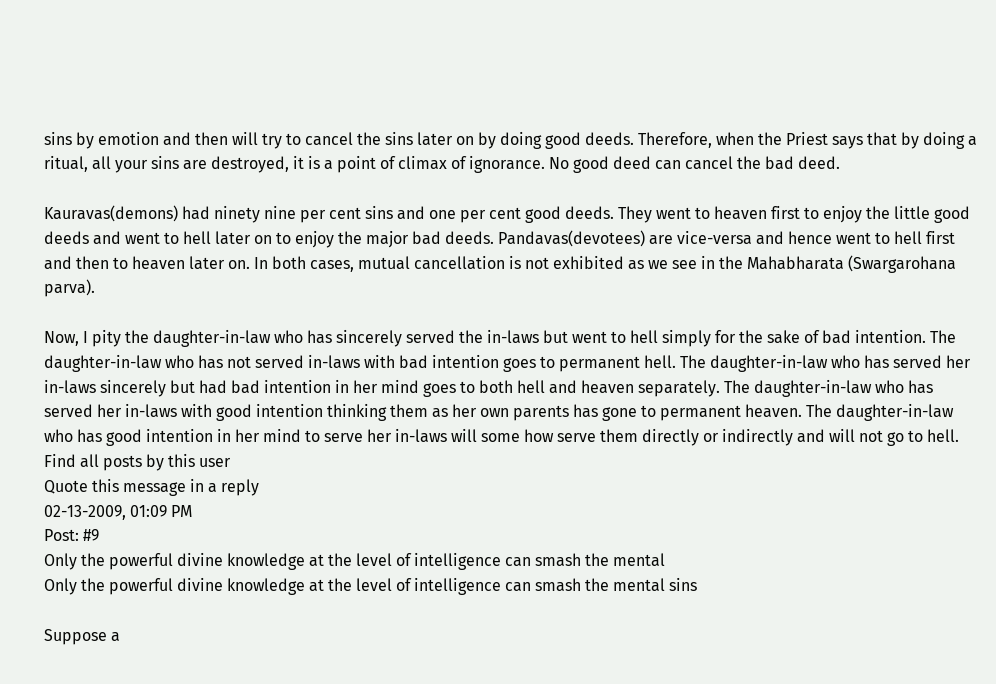sins by emotion and then will try to cancel the sins later on by doing good deeds. Therefore, when the Priest says that by doing a ritual, all your sins are destroyed, it is a point of climax of ignorance. No good deed can cancel the bad deed.

Kauravas(demons) had ninety nine per cent sins and one per cent good deeds. They went to heaven first to enjoy the little good deeds and went to hell later on to enjoy the major bad deeds. Pandavas(devotees) are vice-versa and hence went to hell first and then to heaven later on. In both cases, mutual cancellation is not exhibited as we see in the Mahabharata (Swargarohana parva).

Now, I pity the daughter-in-law who has sincerely served the in-laws but went to hell simply for the sake of bad intention. The daughter-in-law who has not served in-laws with bad intention goes to permanent hell. The daughter-in-law who has served her in-laws sincerely but had bad intention in her mind goes to both hell and heaven separately. The daughter-in-law who has served her in-laws with good intention thinking them as her own parents has gone to permanent heaven. The daughter-in-law who has good intention in her mind to serve her in-laws will some how serve them directly or indirectly and will not go to hell.
Find all posts by this user
Quote this message in a reply
02-13-2009, 01:09 PM
Post: #9
Only the powerful divine knowledge at the level of intelligence can smash the mental
Only the powerful divine knowledge at the level of intelligence can smash the mental sins

Suppose a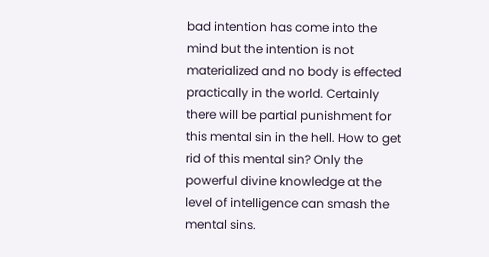bad intention has come into the mind but the intention is not materialized and no body is effected practically in the world. Certainly there will be partial punishment for this mental sin in the hell. How to get rid of this mental sin? Only the powerful divine knowledge at the level of intelligence can smash the mental sins.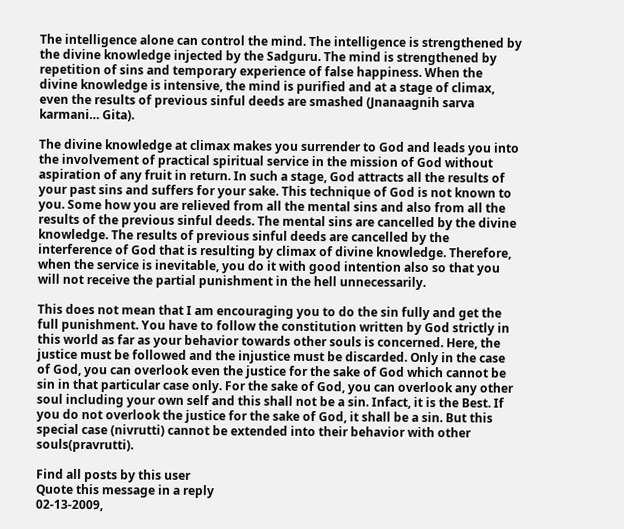The intelligence alone can control the mind. The intelligence is strengthened by the divine knowledge injected by the Sadguru. The mind is strengthened by repetition of sins and temporary experience of false happiness. When the divine knowledge is intensive, the mind is purified and at a stage of climax, even the results of previous sinful deeds are smashed (Jnanaagnih sarva karmani… Gita).

The divine knowledge at climax makes you surrender to God and leads you into the involvement of practical spiritual service in the mission of God without aspiration of any fruit in return. In such a stage, God attracts all the results of your past sins and suffers for your sake. This technique of God is not known to you. Some how you are relieved from all the mental sins and also from all the results of the previous sinful deeds. The mental sins are cancelled by the divine knowledge. The results of previous sinful deeds are cancelled by the interference of God that is resulting by climax of divine knowledge. Therefore, when the service is inevitable, you do it with good intention also so that you will not receive the partial punishment in the hell unnecessarily.

This does not mean that I am encouraging you to do the sin fully and get the full punishment. You have to follow the constitution written by God strictly in this world as far as your behavior towards other souls is concerned. Here, the justice must be followed and the injustice must be discarded. Only in the case of God, you can overlook even the justice for the sake of God which cannot be sin in that particular case only. For the sake of God, you can overlook any other soul including your own self and this shall not be a sin. Infact, it is the Best. If you do not overlook the justice for the sake of God, it shall be a sin. But this special case (nivrutti) cannot be extended into their behavior with other souls(pravrutti).

Find all posts by this user
Quote this message in a reply
02-13-2009,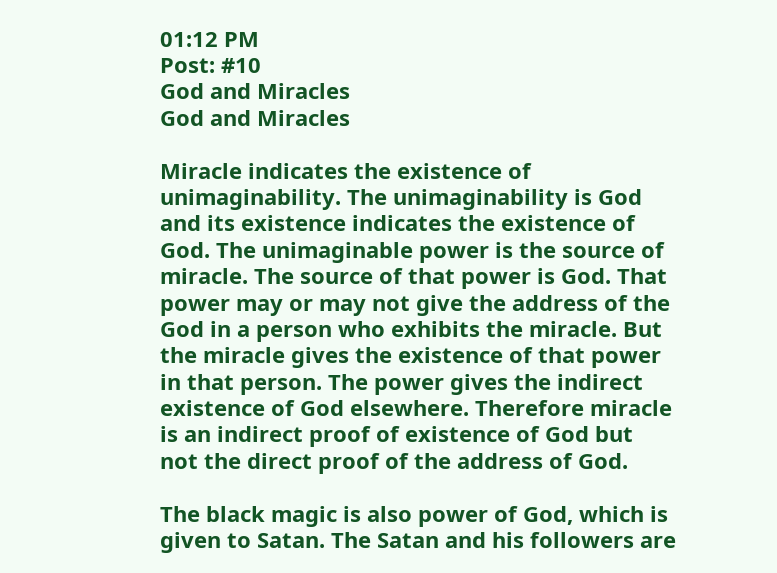01:12 PM
Post: #10
God and Miracles
God and Miracles

Miracle indicates the existence of unimaginability. The unimaginability is God and its existence indicates the existence of God. The unimaginable power is the source of miracle. The source of that power is God. That power may or may not give the address of the God in a person who exhibits the miracle. But the miracle gives the existence of that power in that person. The power gives the indirect existence of God elsewhere. Therefore miracle is an indirect proof of existence of God but not the direct proof of the address of God.

The black magic is also power of God, which is given to Satan. The Satan and his followers are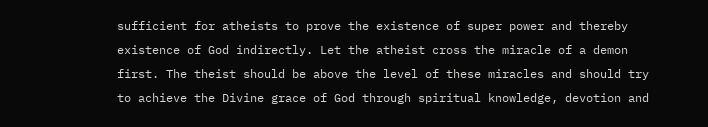sufficient for atheists to prove the existence of super power and thereby existence of God indirectly. Let the atheist cross the miracle of a demon first. The theist should be above the level of these miracles and should try to achieve the Divine grace of God through spiritual knowledge, devotion and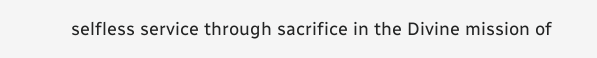selfless service through sacrifice in the Divine mission of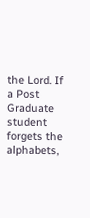the Lord. If a Post Graduate student forgets the alphabets,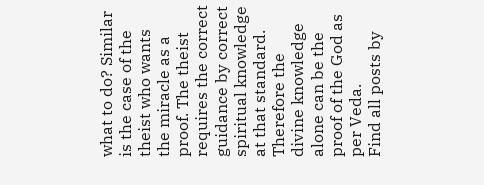what to do? Similar is the case of the theist who wants the miracle as a proof. The theist requires the correct guidance by correct spiritual knowledge at that standard. Therefore the divine knowledge alone can be the proof of the God as per Veda.
Find all posts by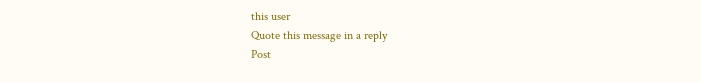this user
Quote this message in a reply
Post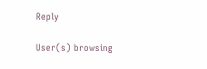Reply

User(s) browsing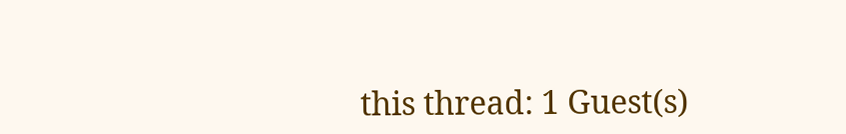this thread: 1 Guest(s)